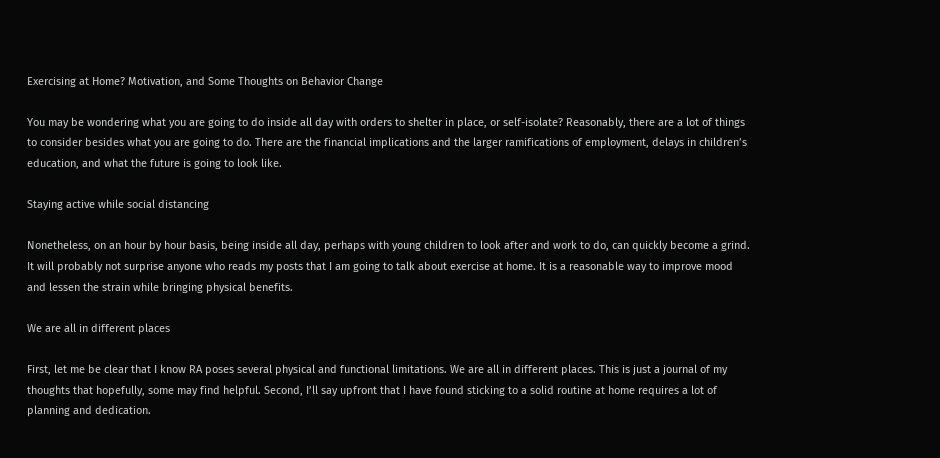Exercising at Home? Motivation, and Some Thoughts on Behavior Change

You may be wondering what you are going to do inside all day with orders to shelter in place, or self-isolate? Reasonably, there are a lot of things to consider besides what you are going to do. There are the financial implications and the larger ramifications of employment, delays in children’s education, and what the future is going to look like.

Staying active while social distancing

Nonetheless, on an hour by hour basis, being inside all day, perhaps with young children to look after and work to do, can quickly become a grind. It will probably not surprise anyone who reads my posts that I am going to talk about exercise at home. It is a reasonable way to improve mood and lessen the strain while bringing physical benefits.

We are all in different places

First, let me be clear that I know RA poses several physical and functional limitations. We are all in different places. This is just a journal of my thoughts that hopefully, some may find helpful. Second, I’ll say upfront that I have found sticking to a solid routine at home requires a lot of planning and dedication.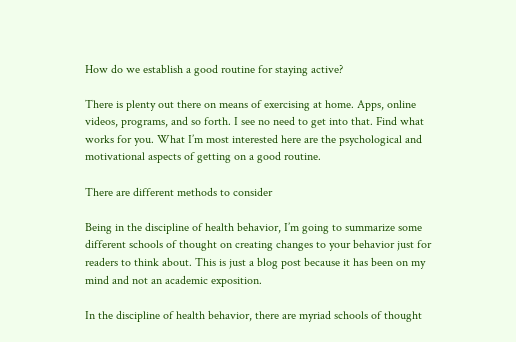How do we establish a good routine for staying active?

There is plenty out there on means of exercising at home. Apps, online videos, programs, and so forth. I see no need to get into that. Find what works for you. What I’m most interested here are the psychological and motivational aspects of getting on a good routine.

There are different methods to consider

Being in the discipline of health behavior, I’m going to summarize some different schools of thought on creating changes to your behavior just for readers to think about. This is just a blog post because it has been on my mind and not an academic exposition.

In the discipline of health behavior, there are myriad schools of thought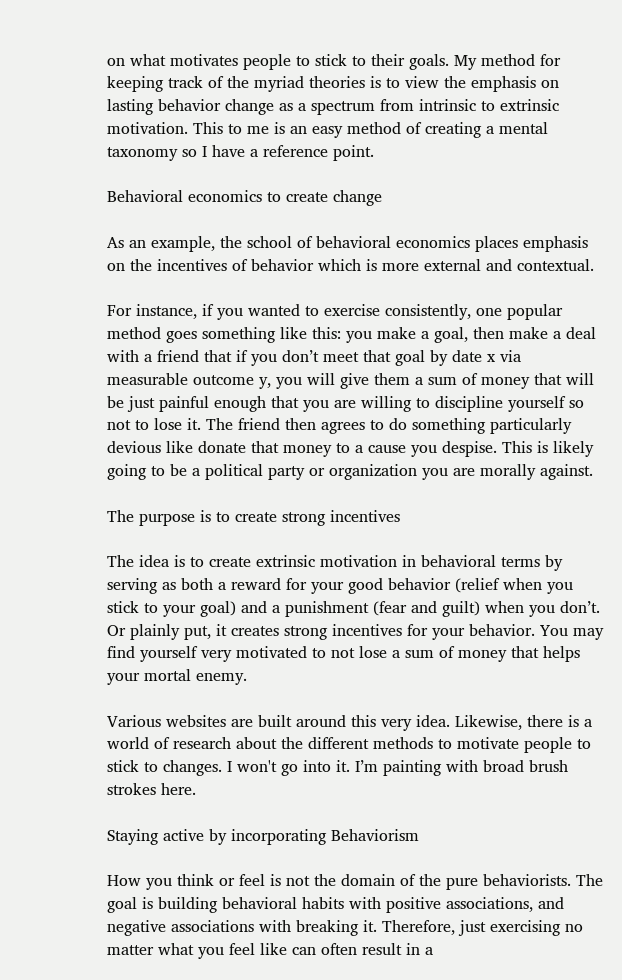on what motivates people to stick to their goals. My method for keeping track of the myriad theories is to view the emphasis on lasting behavior change as a spectrum from intrinsic to extrinsic motivation. This to me is an easy method of creating a mental taxonomy so I have a reference point.

Behavioral economics to create change

As an example, the school of behavioral economics places emphasis on the incentives of behavior which is more external and contextual.

For instance, if you wanted to exercise consistently, one popular method goes something like this: you make a goal, then make a deal with a friend that if you don’t meet that goal by date x via measurable outcome y, you will give them a sum of money that will be just painful enough that you are willing to discipline yourself so not to lose it. The friend then agrees to do something particularly devious like donate that money to a cause you despise. This is likely going to be a political party or organization you are morally against.

The purpose is to create strong incentives

The idea is to create extrinsic motivation in behavioral terms by serving as both a reward for your good behavior (relief when you stick to your goal) and a punishment (fear and guilt) when you don’t. Or plainly put, it creates strong incentives for your behavior. You may find yourself very motivated to not lose a sum of money that helps your mortal enemy.

Various websites are built around this very idea. Likewise, there is a world of research about the different methods to motivate people to stick to changes. I won't go into it. I’m painting with broad brush strokes here.

Staying active by incorporating Behaviorism

How you think or feel is not the domain of the pure behaviorists. The goal is building behavioral habits with positive associations, and negative associations with breaking it. Therefore, just exercising no matter what you feel like can often result in a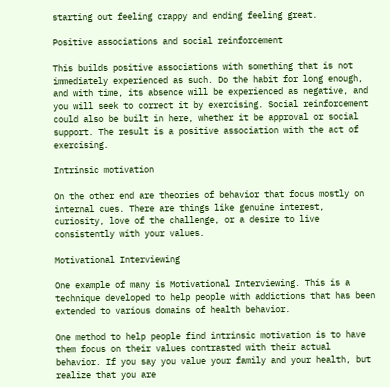starting out feeling crappy and ending feeling great.

Positive associations and social reinforcement

This builds positive associations with something that is not immediately experienced as such. Do the habit for long enough, and with time, its absence will be experienced as negative, and you will seek to correct it by exercising. Social reinforcement could also be built in here, whether it be approval or social support. The result is a positive association with the act of exercising.

Intrinsic motivation

On the other end are theories of behavior that focus mostly on internal cues. There are things like genuine interest, curiosity, love of the challenge, or a desire to live consistently with your values.

Motivational Interviewing

One example of many is Motivational Interviewing. This is a technique developed to help people with addictions that has been extended to various domains of health behavior.

One method to help people find intrinsic motivation is to have them focus on their values contrasted with their actual behavior. If you say you value your family and your health, but realize that you are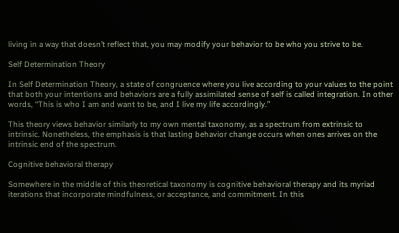living in a way that doesn’t reflect that, you may modify your behavior to be who you strive to be.

Self Determination Theory

In Self Determination Theory, a state of congruence where you live according to your values to the point that both your intentions and behaviors are a fully assimilated sense of self is called integration. In other words, “This is who I am and want to be, and I live my life accordingly.”

This theory views behavior similarly to my own mental taxonomy, as a spectrum from extrinsic to intrinsic. Nonetheless, the emphasis is that lasting behavior change occurs when ones arrives on the intrinsic end of the spectrum.

Cognitive behavioral therapy

Somewhere in the middle of this theoretical taxonomy is cognitive behavioral therapy and its myriad iterations that incorporate mindfulness, or acceptance, and commitment. In this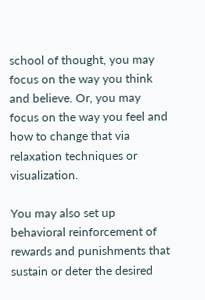school of thought, you may focus on the way you think and believe. Or, you may focus on the way you feel and how to change that via relaxation techniques or visualization.

You may also set up behavioral reinforcement of rewards and punishments that sustain or deter the desired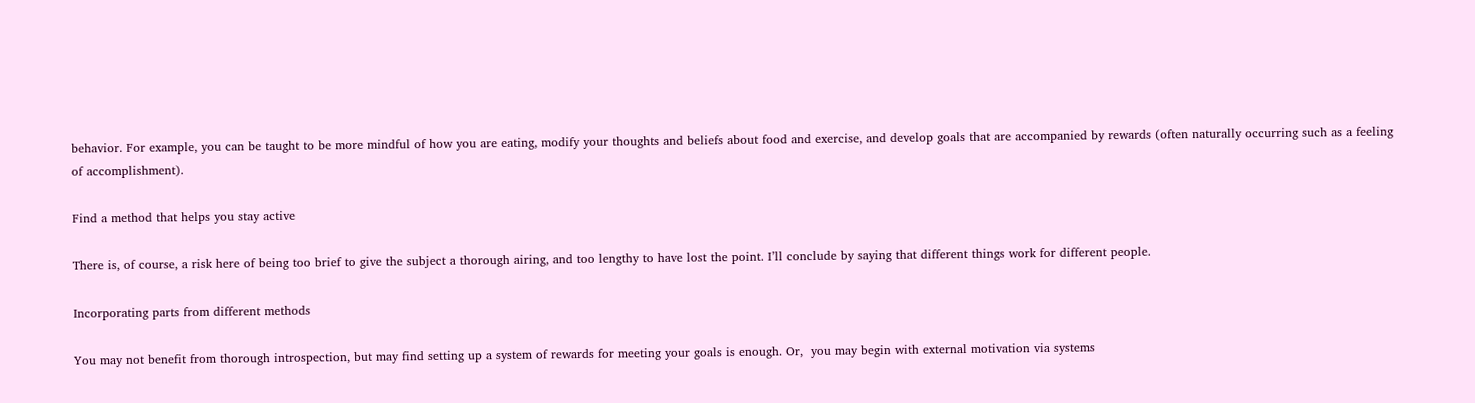behavior. For example, you can be taught to be more mindful of how you are eating, modify your thoughts and beliefs about food and exercise, and develop goals that are accompanied by rewards (often naturally occurring such as a feeling of accomplishment).

Find a method that helps you stay active

There is, of course, a risk here of being too brief to give the subject a thorough airing, and too lengthy to have lost the point. I’ll conclude by saying that different things work for different people.

Incorporating parts from different methods

You may not benefit from thorough introspection, but may find setting up a system of rewards for meeting your goals is enough. Or,  you may begin with external motivation via systems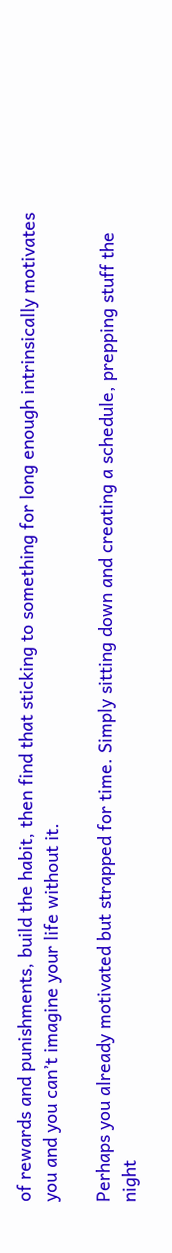of rewards and punishments, build the habit, then find that sticking to something for long enough intrinsically motivates you and you can’t imagine your life without it.

Perhaps you already motivated but strapped for time. Simply sitting down and creating a schedule, prepping stuff the night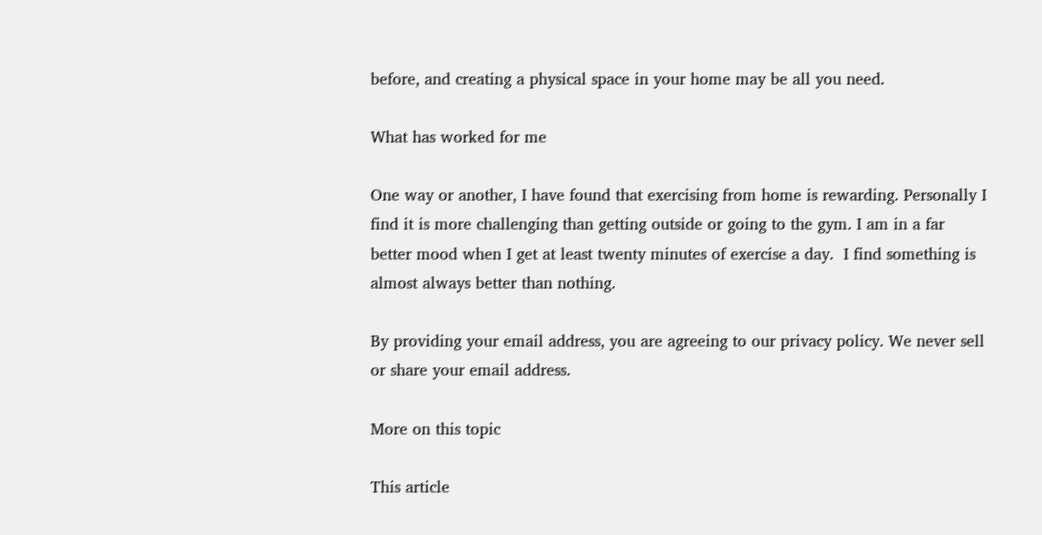before, and creating a physical space in your home may be all you need.

What has worked for me

One way or another, I have found that exercising from home is rewarding. Personally I find it is more challenging than getting outside or going to the gym. I am in a far better mood when I get at least twenty minutes of exercise a day.  I find something is almost always better than nothing.

By providing your email address, you are agreeing to our privacy policy. We never sell or share your email address.

More on this topic

This article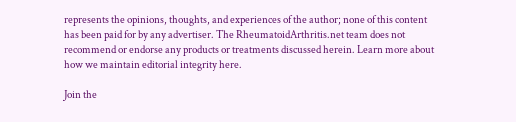represents the opinions, thoughts, and experiences of the author; none of this content has been paid for by any advertiser. The RheumatoidArthritis.net team does not recommend or endorse any products or treatments discussed herein. Learn more about how we maintain editorial integrity here.

Join the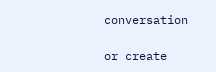conversation

or create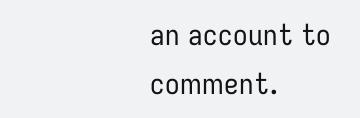an account to comment.